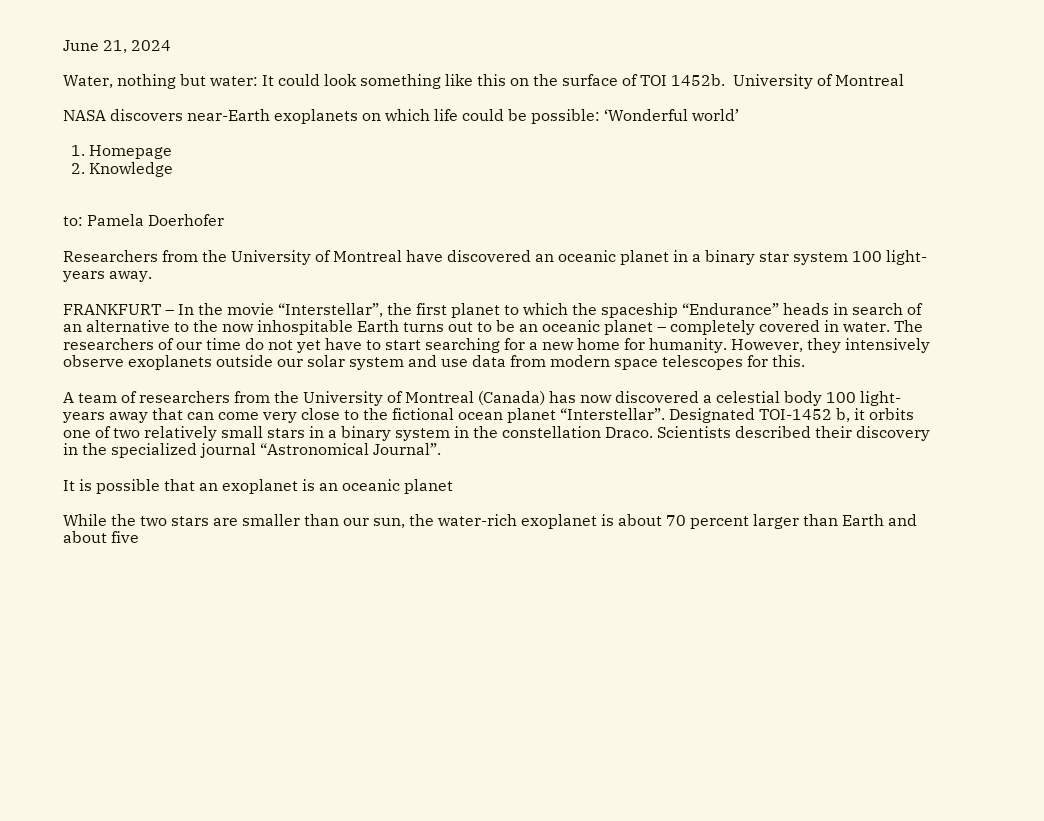June 21, 2024

Water, nothing but water: It could look something like this on the surface of TOI 1452b.  University of Montreal

NASA discovers near-Earth exoplanets on which life could be possible: ‘Wonderful world’

  1. Homepage
  2. Knowledge


to: Pamela Doerhofer

Researchers from the University of Montreal have discovered an oceanic planet in a binary star system 100 light-years away.

FRANKFURT – In the movie “Interstellar”, the first planet to which the spaceship “Endurance” heads in search of an alternative to the now inhospitable Earth turns out to be an oceanic planet – completely covered in water. The researchers of our time do not yet have to start searching for a new home for humanity. However, they intensively observe exoplanets outside our solar system and use data from modern space telescopes for this.

A team of researchers from the University of Montreal (Canada) has now discovered a celestial body 100 light-years away that can come very close to the fictional ocean planet “Interstellar”. Designated TOI-1452 b, it orbits one of two relatively small stars in a binary system in the constellation Draco. Scientists described their discovery in the specialized journal “Astronomical Journal”.

It is possible that an exoplanet is an oceanic planet

While the two stars are smaller than our sun, the water-rich exoplanet is about 70 percent larger than Earth and about five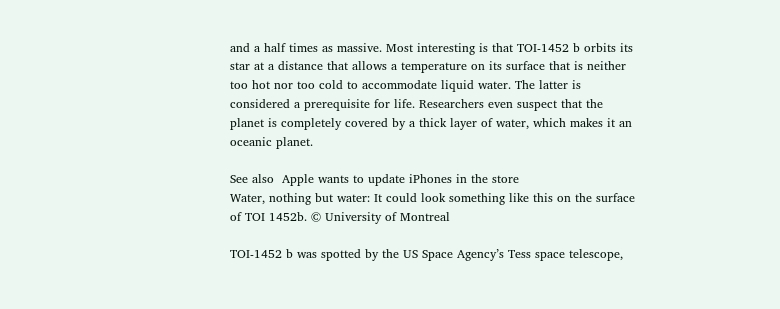and a half times as massive. Most interesting is that TOI-1452 b orbits its star at a distance that allows a temperature on its surface that is neither too hot nor too cold to accommodate liquid water. The latter is considered a prerequisite for life. Researchers even suspect that the planet is completely covered by a thick layer of water, which makes it an oceanic planet.

See also  Apple wants to update iPhones in the store
Water, nothing but water: It could look something like this on the surface of TOI 1452b. © University of Montreal

TOI-1452 b was spotted by the US Space Agency’s Tess space telescope,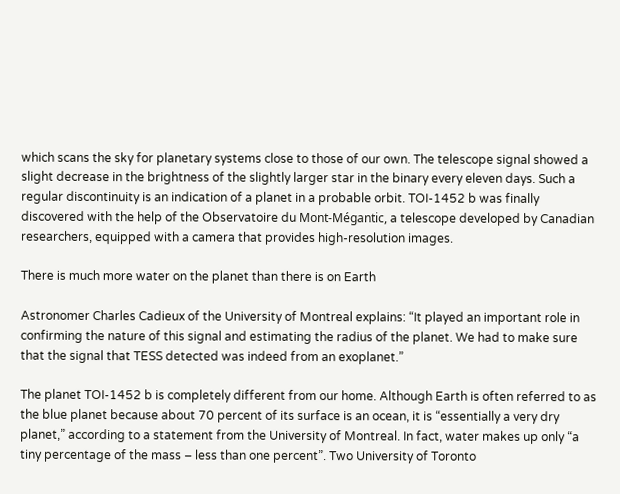which scans the sky for planetary systems close to those of our own. The telescope signal showed a slight decrease in the brightness of the slightly larger star in the binary every eleven days. Such a regular discontinuity is an indication of a planet in a probable orbit. TOI-1452 b was finally discovered with the help of the Observatoire du Mont-Mégantic, a telescope developed by Canadian researchers, equipped with a camera that provides high-resolution images.

There is much more water on the planet than there is on Earth

Astronomer Charles Cadieux of the University of Montreal explains: “It played an important role in confirming the nature of this signal and estimating the radius of the planet. We had to make sure that the signal that TESS detected was indeed from an exoplanet.”

The planet TOI-1452 b is completely different from our home. Although Earth is often referred to as the blue planet because about 70 percent of its surface is an ocean, it is “essentially a very dry planet,” according to a statement from the University of Montreal. In fact, water makes up only “a tiny percentage of the mass – less than one percent”. Two University of Toronto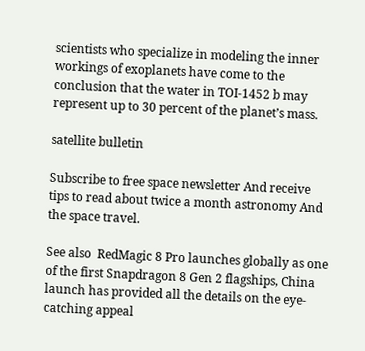scientists who specialize in modeling the inner workings of exoplanets have come to the conclusion that the water in TOI-1452 b may represent up to 30 percent of the planet’s mass.

satellite bulletin

Subscribe to free space newsletter And receive tips to read about twice a month astronomy And the space travel.

See also  RedMagic 8 Pro launches globally as one of the first Snapdragon 8 Gen 2 flagships, China launch has provided all the details on the eye-catching appeal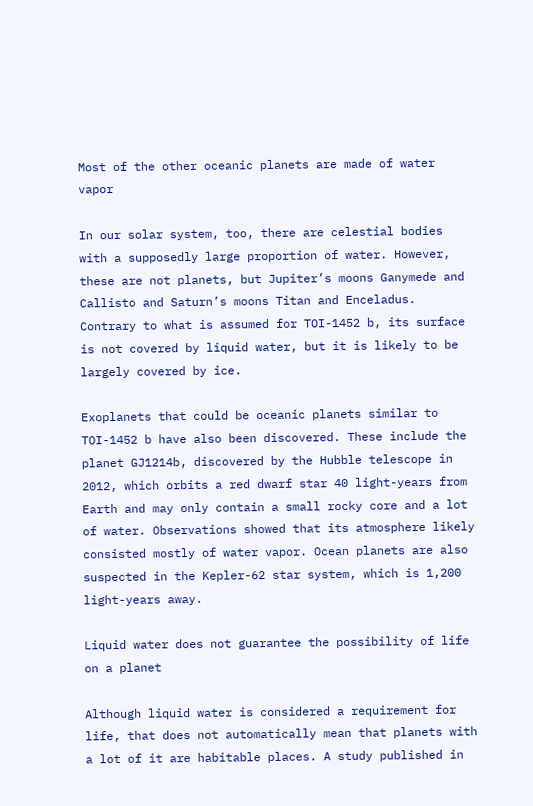Most of the other oceanic planets are made of water vapor

In our solar system, too, there are celestial bodies with a supposedly large proportion of water. However, these are not planets, but Jupiter’s moons Ganymede and Callisto and Saturn’s moons Titan and Enceladus. Contrary to what is assumed for TOI-1452 b, its surface is not covered by liquid water, but it is likely to be largely covered by ice.

Exoplanets that could be oceanic planets similar to TOI-1452 b have also been discovered. These include the planet GJ1214b, discovered by the Hubble telescope in 2012, which orbits a red dwarf star 40 light-years from Earth and may only contain a small rocky core and a lot of water. Observations showed that its atmosphere likely consisted mostly of water vapor. Ocean planets are also suspected in the Kepler-62 star system, which is 1,200 light-years away.

Liquid water does not guarantee the possibility of life on a planet

Although liquid water is considered a requirement for life, that does not automatically mean that planets with a lot of it are habitable places. A study published in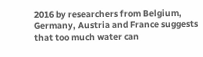2016 by researchers from Belgium, Germany, Austria and France suggests that too much water can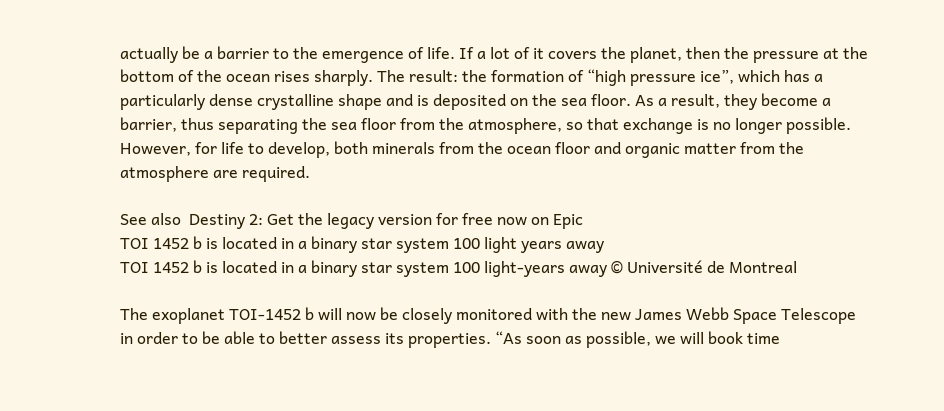actually be a barrier to the emergence of life. If a lot of it covers the planet, then the pressure at the bottom of the ocean rises sharply. The result: the formation of “high pressure ice”, which has a particularly dense crystalline shape and is deposited on the sea floor. As a result, they become a barrier, thus separating the sea floor from the atmosphere, so that exchange is no longer possible. However, for life to develop, both minerals from the ocean floor and organic matter from the atmosphere are required.

See also  Destiny 2: Get the legacy version for free now on Epic
TOI 1452 b is located in a binary star system 100 light years away
TOI 1452 b is located in a binary star system 100 light-years away © Université de Montreal

The exoplanet TOI-1452 b will now be closely monitored with the new James Webb Space Telescope in order to be able to better assess its properties. “As soon as possible, we will book time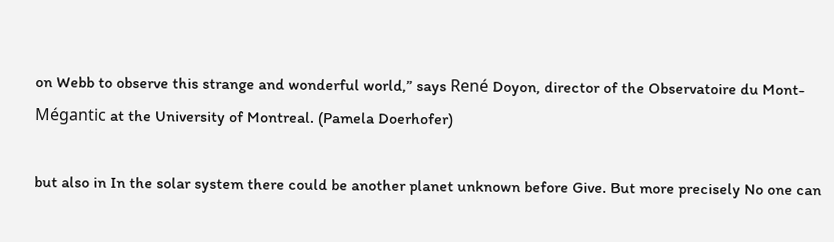on Webb to observe this strange and wonderful world,” says René Doyon, director of the Observatoire du Mont-Mégantic at the University of Montreal. (Pamela Doerhofer)

but also in In the solar system there could be another planet unknown before Give. But more precisely No one can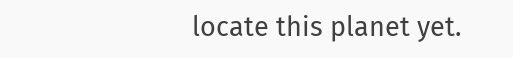locate this planet yet.